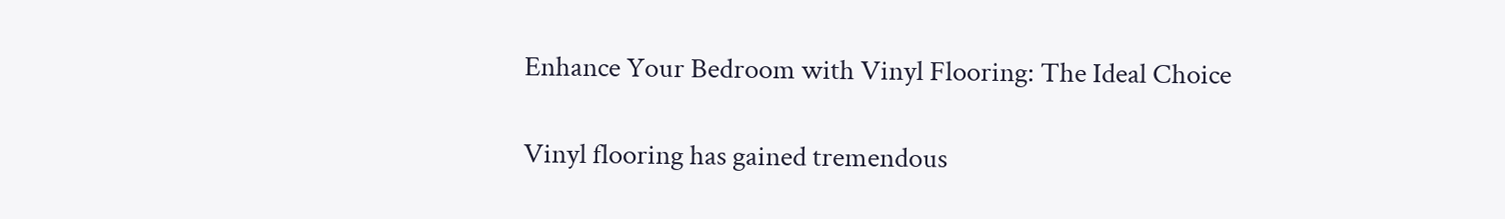Enhance Your Bedroom with Vinyl Flooring: The Ideal Choice

Vinyl flooring has gained tremendous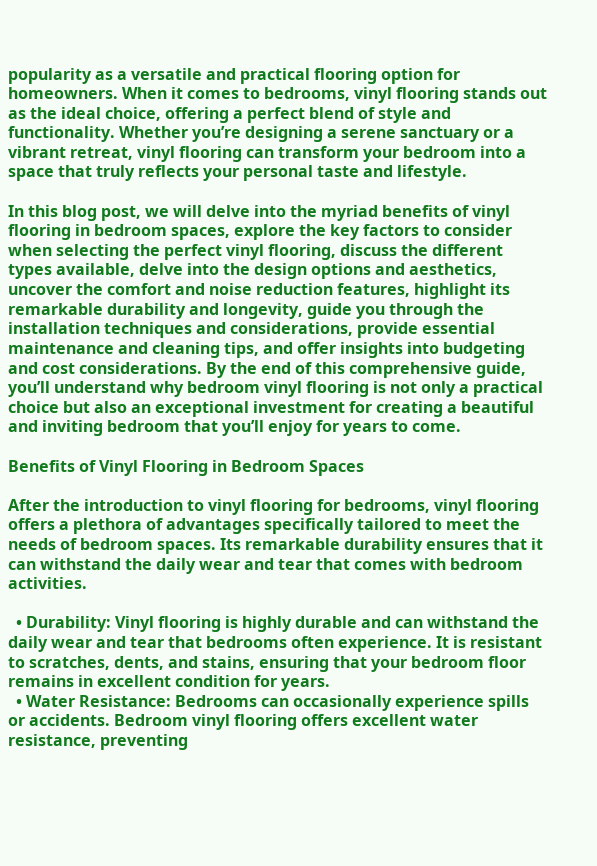popularity as a versatile and practical flooring option for homeowners. When it comes to bedrooms, vinyl flooring stands out as the ideal choice, offering a perfect blend of style and functionality. Whether you’re designing a serene sanctuary or a vibrant retreat, vinyl flooring can transform your bedroom into a space that truly reflects your personal taste and lifestyle.

In this blog post, we will delve into the myriad benefits of vinyl flooring in bedroom spaces, explore the key factors to consider when selecting the perfect vinyl flooring, discuss the different types available, delve into the design options and aesthetics, uncover the comfort and noise reduction features, highlight its remarkable durability and longevity, guide you through the installation techniques and considerations, provide essential maintenance and cleaning tips, and offer insights into budgeting and cost considerations. By the end of this comprehensive guide, you’ll understand why bedroom vinyl flooring is not only a practical choice but also an exceptional investment for creating a beautiful and inviting bedroom that you’ll enjoy for years to come.

Benefits of Vinyl Flooring in Bedroom Spaces

After the introduction to vinyl flooring for bedrooms, vinyl flooring offers a plethora of advantages specifically tailored to meet the needs of bedroom spaces. Its remarkable durability ensures that it can withstand the daily wear and tear that comes with bedroom activities.

  • Durability: Vinyl flooring is highly durable and can withstand the daily wear and tear that bedrooms often experience. It is resistant to scratches, dents, and stains, ensuring that your bedroom floor remains in excellent condition for years.
  • Water Resistance: Bedrooms can occasionally experience spills or accidents. Bedroom vinyl flooring offers excellent water resistance, preventing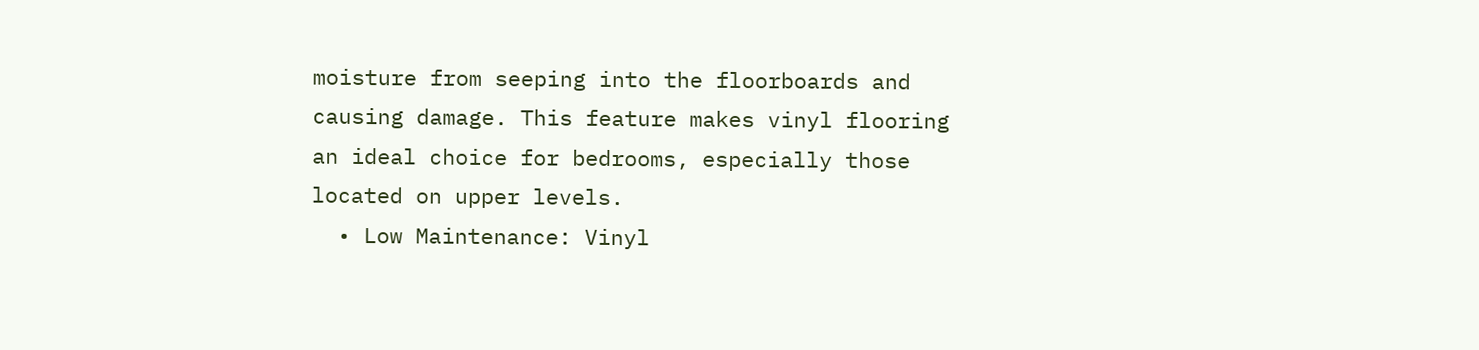moisture from seeping into the floorboards and causing damage. This feature makes vinyl flooring an ideal choice for bedrooms, especially those located on upper levels.
  • Low Maintenance: Vinyl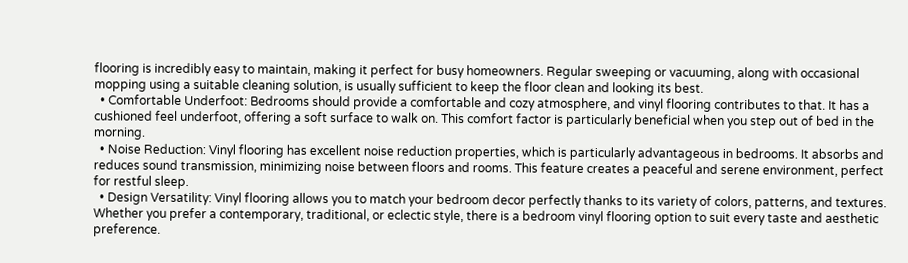flooring is incredibly easy to maintain, making it perfect for busy homeowners. Regular sweeping or vacuuming, along with occasional mopping using a suitable cleaning solution, is usually sufficient to keep the floor clean and looking its best.
  • Comfortable Underfoot: Bedrooms should provide a comfortable and cozy atmosphere, and vinyl flooring contributes to that. It has a cushioned feel underfoot, offering a soft surface to walk on. This comfort factor is particularly beneficial when you step out of bed in the morning.
  • Noise Reduction: Vinyl flooring has excellent noise reduction properties, which is particularly advantageous in bedrooms. It absorbs and reduces sound transmission, minimizing noise between floors and rooms. This feature creates a peaceful and serene environment, perfect for restful sleep.
  • Design Versatility: Vinyl flooring allows you to match your bedroom decor perfectly thanks to its variety of colors, patterns, and textures. Whether you prefer a contemporary, traditional, or eclectic style, there is a bedroom vinyl flooring option to suit every taste and aesthetic preference.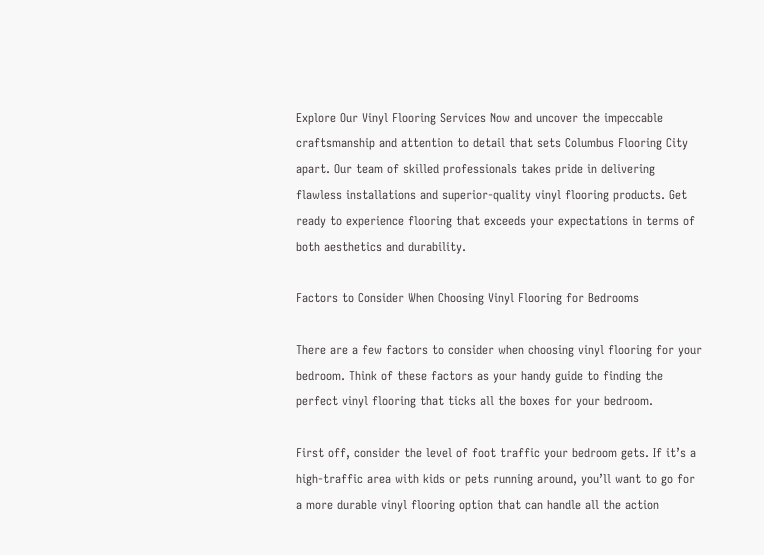Explore Our Vinyl Flooring Services Now and uncover the impeccable craftsmanship and attention to detail that sets Columbus Flooring City apart. Our team of skilled professionals takes pride in delivering flawless installations and superior-quality vinyl flooring products. Get ready to experience flooring that exceeds your expectations in terms of both aesthetics and durability.

Factors to Consider When Choosing Vinyl Flooring for Bedrooms

There are a few factors to consider when choosing vinyl flooring for your bedroom. Think of these factors as your handy guide to finding the perfect vinyl flooring that ticks all the boxes for your bedroom.

First off, consider the level of foot traffic your bedroom gets. If it’s a high-traffic area with kids or pets running around, you’ll want to go for a more durable vinyl flooring option that can handle all the action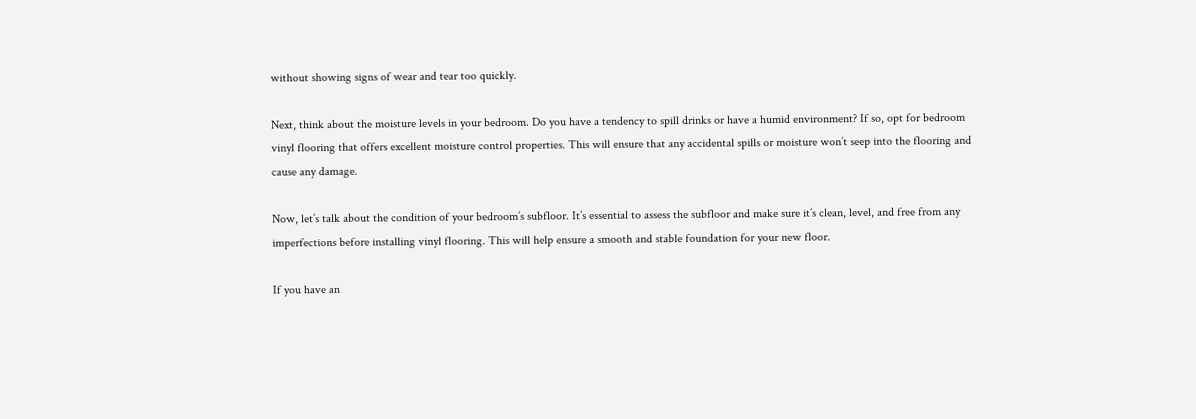without showing signs of wear and tear too quickly.

Next, think about the moisture levels in your bedroom. Do you have a tendency to spill drinks or have a humid environment? If so, opt for bedroom vinyl flooring that offers excellent moisture control properties. This will ensure that any accidental spills or moisture won’t seep into the flooring and cause any damage.

Now, let’s talk about the condition of your bedroom’s subfloor. It’s essential to assess the subfloor and make sure it’s clean, level, and free from any imperfections before installing vinyl flooring. This will help ensure a smooth and stable foundation for your new floor.

If you have an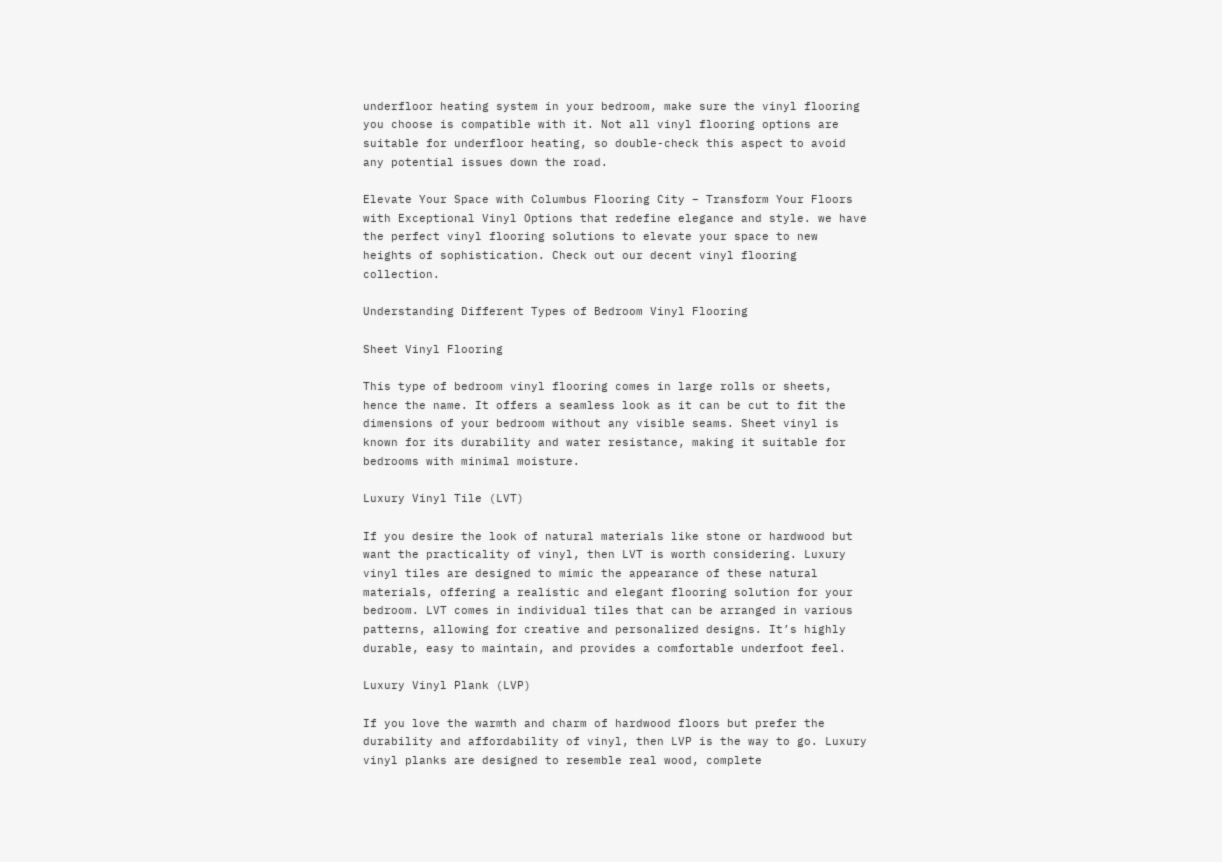underfloor heating system in your bedroom, make sure the vinyl flooring you choose is compatible with it. Not all vinyl flooring options are suitable for underfloor heating, so double-check this aspect to avoid any potential issues down the road.

Elevate Your Space with Columbus Flooring City – Transform Your Floors with Exceptional Vinyl Options that redefine elegance and style. we have the perfect vinyl flooring solutions to elevate your space to new heights of sophistication. Check out our decent vinyl flooring collection.

Understanding Different Types of Bedroom Vinyl Flooring

Sheet Vinyl Flooring

This type of bedroom vinyl flooring comes in large rolls or sheets, hence the name. It offers a seamless look as it can be cut to fit the dimensions of your bedroom without any visible seams. Sheet vinyl is known for its durability and water resistance, making it suitable for bedrooms with minimal moisture.

Luxury Vinyl Tile (LVT)

If you desire the look of natural materials like stone or hardwood but want the practicality of vinyl, then LVT is worth considering. Luxury vinyl tiles are designed to mimic the appearance of these natural materials, offering a realistic and elegant flooring solution for your bedroom. LVT comes in individual tiles that can be arranged in various patterns, allowing for creative and personalized designs. It’s highly durable, easy to maintain, and provides a comfortable underfoot feel.

Luxury Vinyl Plank (LVP)

If you love the warmth and charm of hardwood floors but prefer the durability and affordability of vinyl, then LVP is the way to go. Luxury vinyl planks are designed to resemble real wood, complete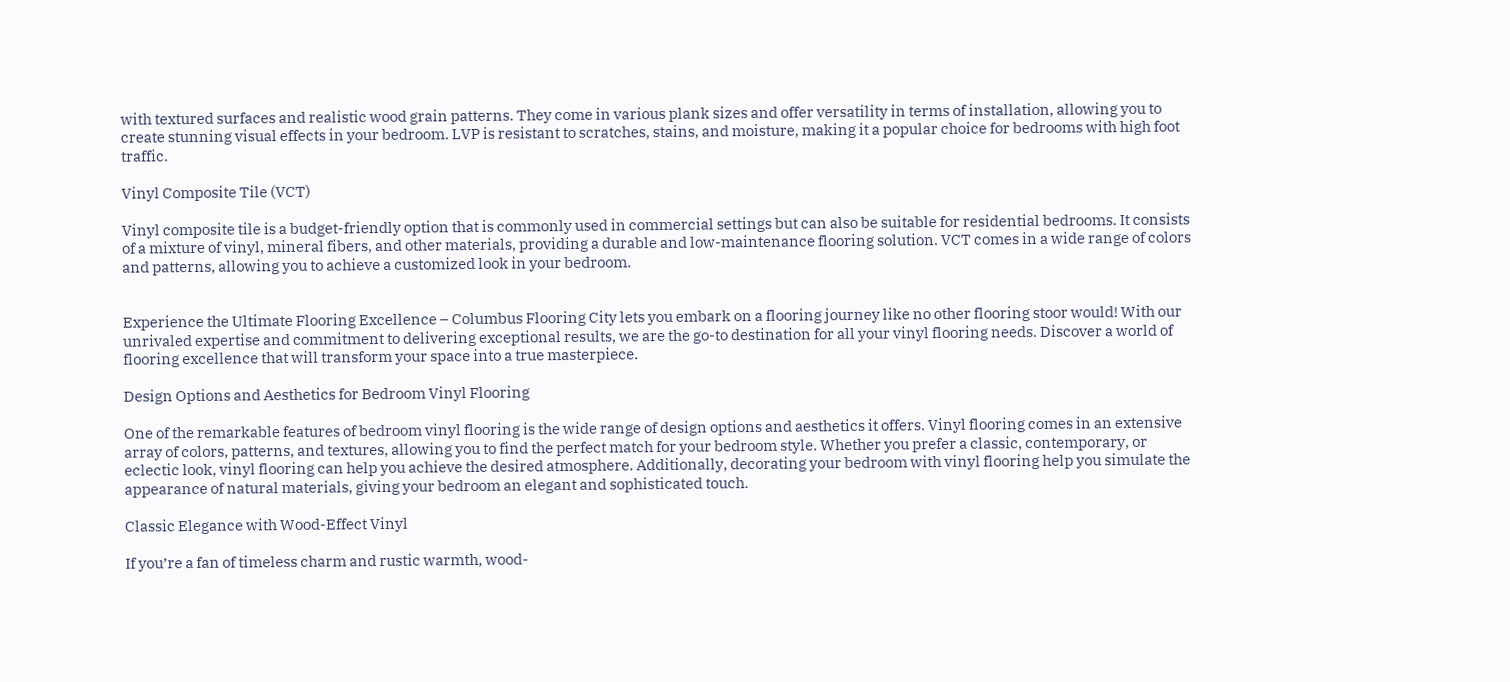with textured surfaces and realistic wood grain patterns. They come in various plank sizes and offer versatility in terms of installation, allowing you to create stunning visual effects in your bedroom. LVP is resistant to scratches, stains, and moisture, making it a popular choice for bedrooms with high foot traffic.

Vinyl Composite Tile (VCT)

Vinyl composite tile is a budget-friendly option that is commonly used in commercial settings but can also be suitable for residential bedrooms. It consists of a mixture of vinyl, mineral fibers, and other materials, providing a durable and low-maintenance flooring solution. VCT comes in a wide range of colors and patterns, allowing you to achieve a customized look in your bedroom.


Experience the Ultimate Flooring Excellence – Columbus Flooring City lets you embark on a flooring journey like no other flooring stoor would! With our unrivaled expertise and commitment to delivering exceptional results, we are the go-to destination for all your vinyl flooring needs. Discover a world of flooring excellence that will transform your space into a true masterpiece.

Design Options and Aesthetics for Bedroom Vinyl Flooring

One of the remarkable features of bedroom vinyl flooring is the wide range of design options and aesthetics it offers. Vinyl flooring comes in an extensive array of colors, patterns, and textures, allowing you to find the perfect match for your bedroom style. Whether you prefer a classic, contemporary, or eclectic look, vinyl flooring can help you achieve the desired atmosphere. Additionally, decorating your bedroom with vinyl flooring help you simulate the appearance of natural materials, giving your bedroom an elegant and sophisticated touch.

Classic Elegance with Wood-Effect Vinyl

If you’re a fan of timeless charm and rustic warmth, wood-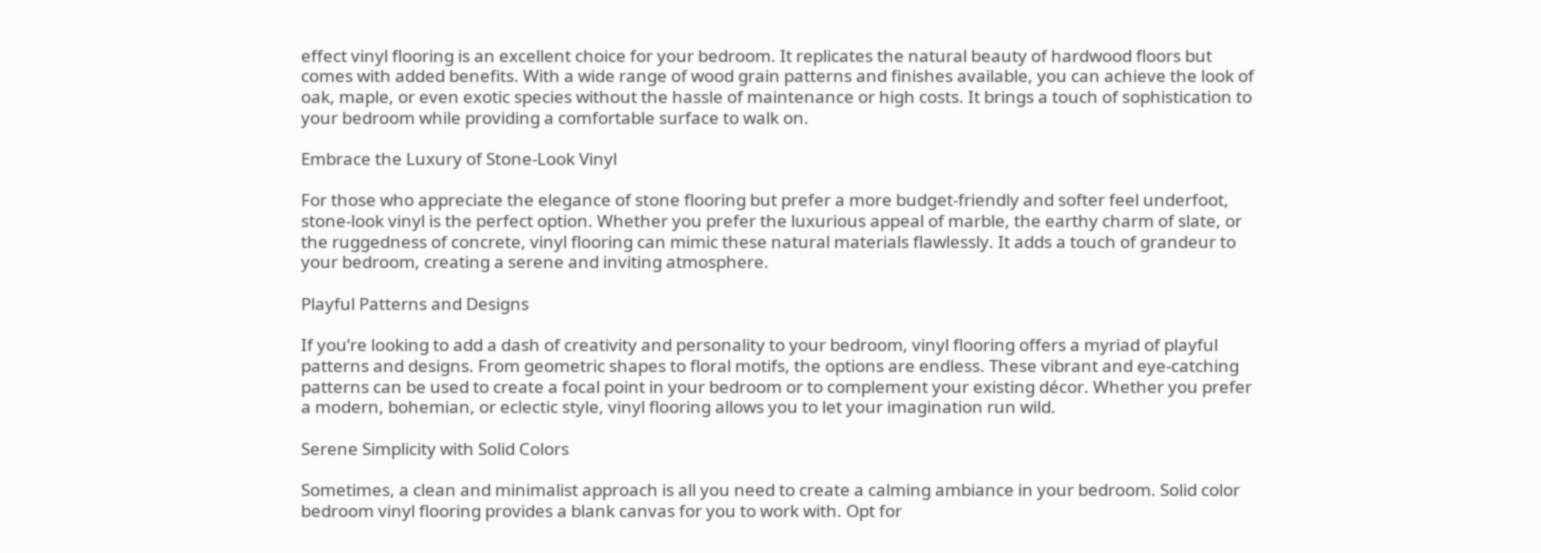effect vinyl flooring is an excellent choice for your bedroom. It replicates the natural beauty of hardwood floors but comes with added benefits. With a wide range of wood grain patterns and finishes available, you can achieve the look of oak, maple, or even exotic species without the hassle of maintenance or high costs. It brings a touch of sophistication to your bedroom while providing a comfortable surface to walk on.

Embrace the Luxury of Stone-Look Vinyl

For those who appreciate the elegance of stone flooring but prefer a more budget-friendly and softer feel underfoot, stone-look vinyl is the perfect option. Whether you prefer the luxurious appeal of marble, the earthy charm of slate, or the ruggedness of concrete, vinyl flooring can mimic these natural materials flawlessly. It adds a touch of grandeur to your bedroom, creating a serene and inviting atmosphere.

Playful Patterns and Designs

If you’re looking to add a dash of creativity and personality to your bedroom, vinyl flooring offers a myriad of playful patterns and designs. From geometric shapes to floral motifs, the options are endless. These vibrant and eye-catching patterns can be used to create a focal point in your bedroom or to complement your existing décor. Whether you prefer a modern, bohemian, or eclectic style, vinyl flooring allows you to let your imagination run wild.

Serene Simplicity with Solid Colors

Sometimes, a clean and minimalist approach is all you need to create a calming ambiance in your bedroom. Solid color bedroom vinyl flooring provides a blank canvas for you to work with. Opt for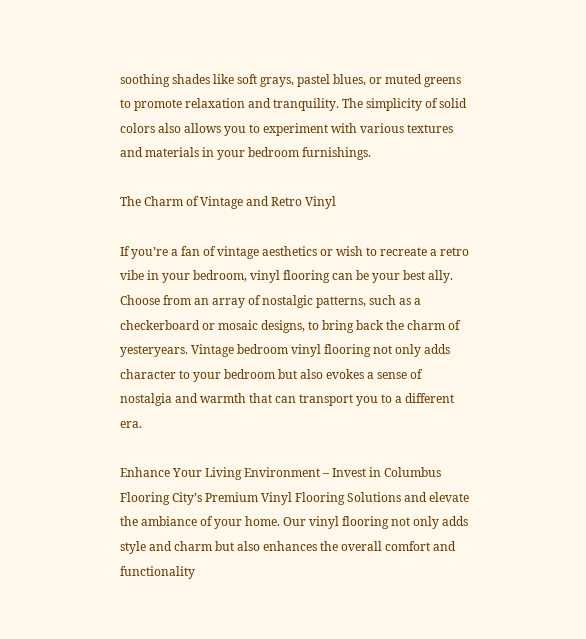soothing shades like soft grays, pastel blues, or muted greens to promote relaxation and tranquility. The simplicity of solid colors also allows you to experiment with various textures and materials in your bedroom furnishings.

The Charm of Vintage and Retro Vinyl

If you’re a fan of vintage aesthetics or wish to recreate a retro vibe in your bedroom, vinyl flooring can be your best ally. Choose from an array of nostalgic patterns, such as a checkerboard or mosaic designs, to bring back the charm of yesteryears. Vintage bedroom vinyl flooring not only adds character to your bedroom but also evokes a sense of nostalgia and warmth that can transport you to a different era.

Enhance Your Living Environment – Invest in Columbus Flooring City’s Premium Vinyl Flooring Solutions and elevate the ambiance of your home. Our vinyl flooring not only adds style and charm but also enhances the overall comfort and functionality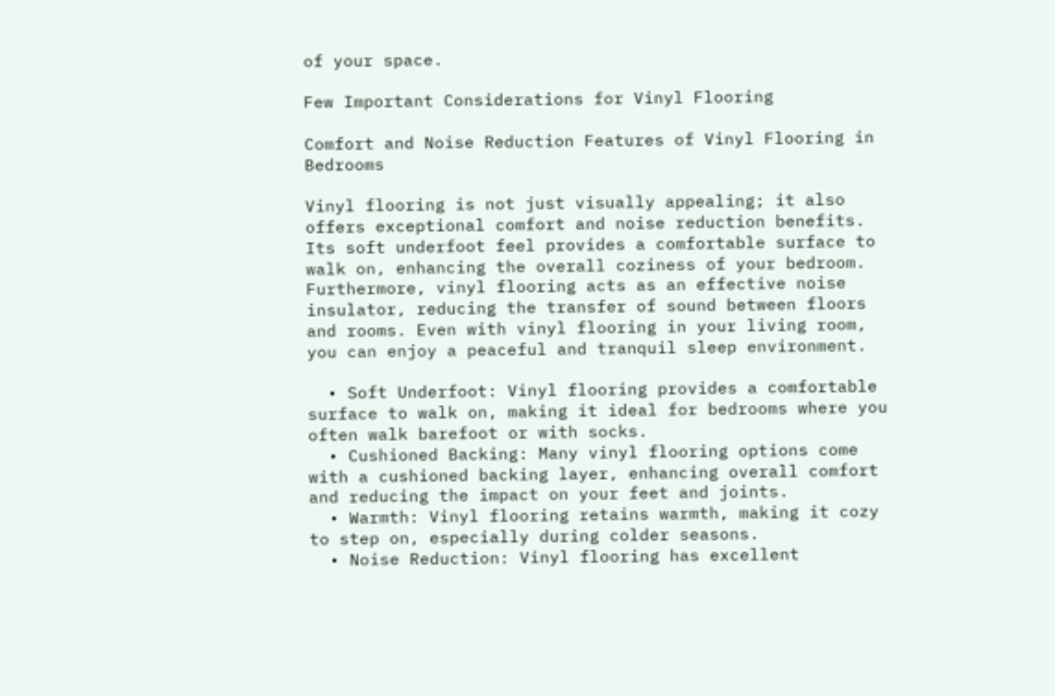of your space.

Few Important Considerations for Vinyl Flooring

Comfort and Noise Reduction Features of Vinyl Flooring in Bedrooms

Vinyl flooring is not just visually appealing; it also offers exceptional comfort and noise reduction benefits. Its soft underfoot feel provides a comfortable surface to walk on, enhancing the overall coziness of your bedroom. Furthermore, vinyl flooring acts as an effective noise insulator, reducing the transfer of sound between floors and rooms. Even with vinyl flooring in your living room, you can enjoy a peaceful and tranquil sleep environment.

  • Soft Underfoot: Vinyl flooring provides a comfortable surface to walk on, making it ideal for bedrooms where you often walk barefoot or with socks.
  • Cushioned Backing: Many vinyl flooring options come with a cushioned backing layer, enhancing overall comfort and reducing the impact on your feet and joints.
  • Warmth: Vinyl flooring retains warmth, making it cozy to step on, especially during colder seasons.
  • Noise Reduction: Vinyl flooring has excellent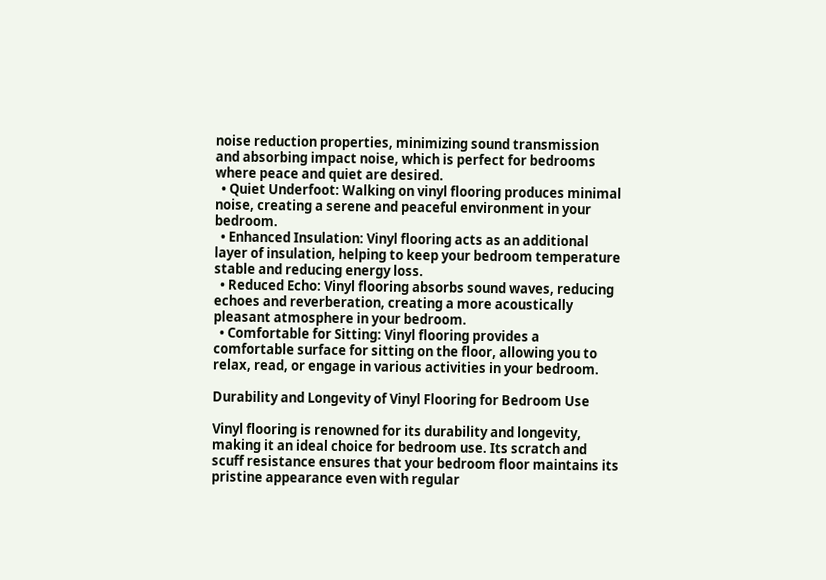noise reduction properties, minimizing sound transmission and absorbing impact noise, which is perfect for bedrooms where peace and quiet are desired.
  • Quiet Underfoot: Walking on vinyl flooring produces minimal noise, creating a serene and peaceful environment in your bedroom.
  • Enhanced Insulation: Vinyl flooring acts as an additional layer of insulation, helping to keep your bedroom temperature stable and reducing energy loss.
  • Reduced Echo: Vinyl flooring absorbs sound waves, reducing echoes and reverberation, creating a more acoustically pleasant atmosphere in your bedroom.
  • Comfortable for Sitting: Vinyl flooring provides a comfortable surface for sitting on the floor, allowing you to relax, read, or engage in various activities in your bedroom.

Durability and Longevity of Vinyl Flooring for Bedroom Use

Vinyl flooring is renowned for its durability and longevity, making it an ideal choice for bedroom use. Its scratch and scuff resistance ensures that your bedroom floor maintains its pristine appearance even with regular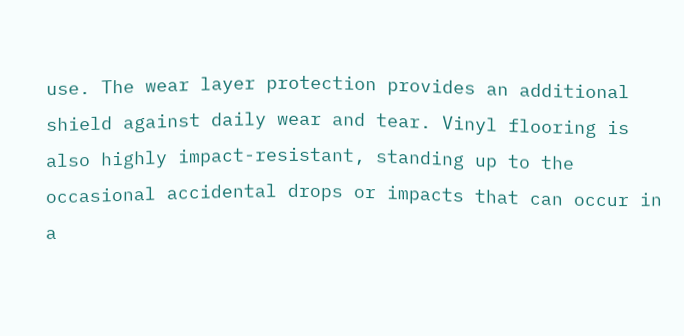use. The wear layer protection provides an additional shield against daily wear and tear. Vinyl flooring is also highly impact-resistant, standing up to the occasional accidental drops or impacts that can occur in a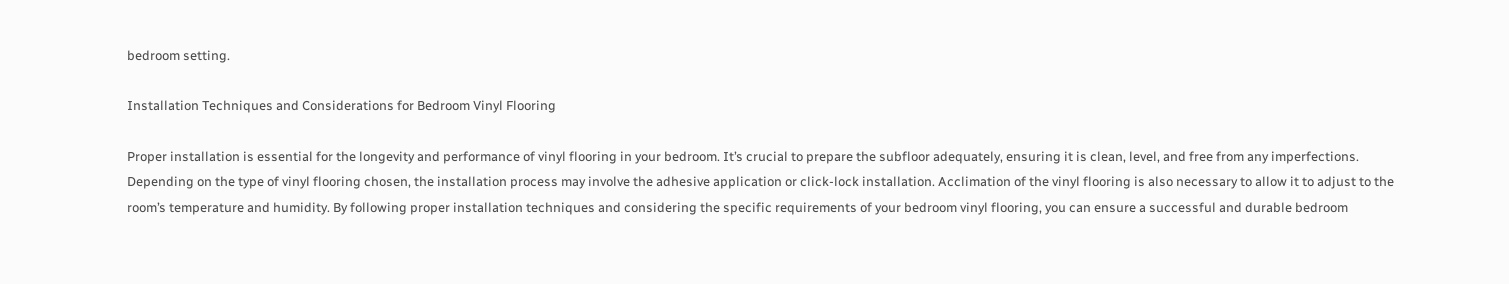bedroom setting.

Installation Techniques and Considerations for Bedroom Vinyl Flooring

Proper installation is essential for the longevity and performance of vinyl flooring in your bedroom. It’s crucial to prepare the subfloor adequately, ensuring it is clean, level, and free from any imperfections. Depending on the type of vinyl flooring chosen, the installation process may involve the adhesive application or click-lock installation. Acclimation of the vinyl flooring is also necessary to allow it to adjust to the room’s temperature and humidity. By following proper installation techniques and considering the specific requirements of your bedroom vinyl flooring, you can ensure a successful and durable bedroom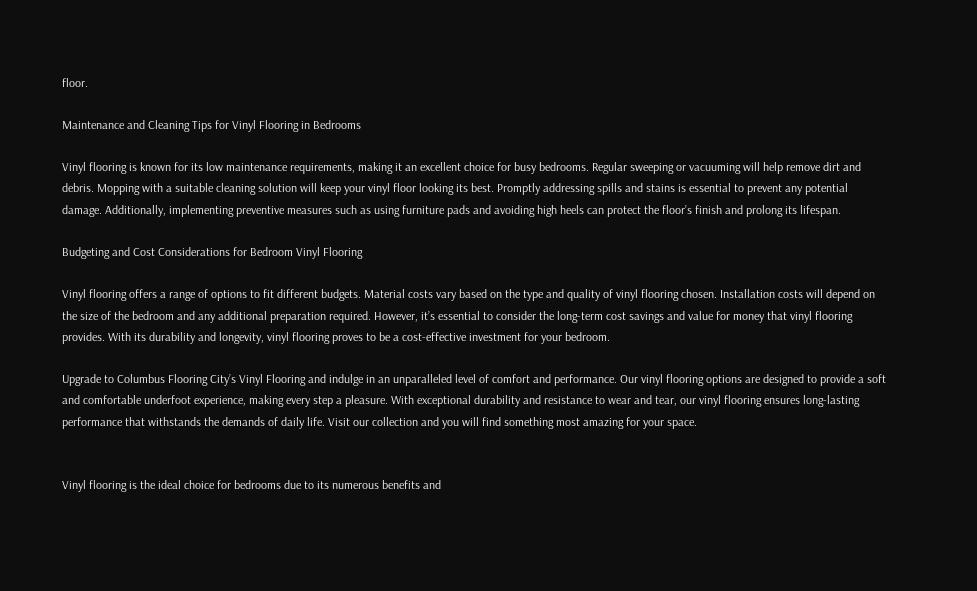floor.

Maintenance and Cleaning Tips for Vinyl Flooring in Bedrooms

Vinyl flooring is known for its low maintenance requirements, making it an excellent choice for busy bedrooms. Regular sweeping or vacuuming will help remove dirt and debris. Mopping with a suitable cleaning solution will keep your vinyl floor looking its best. Promptly addressing spills and stains is essential to prevent any potential damage. Additionally, implementing preventive measures such as using furniture pads and avoiding high heels can protect the floor’s finish and prolong its lifespan.

Budgeting and Cost Considerations for Bedroom Vinyl Flooring

Vinyl flooring offers a range of options to fit different budgets. Material costs vary based on the type and quality of vinyl flooring chosen. Installation costs will depend on the size of the bedroom and any additional preparation required. However, it’s essential to consider the long-term cost savings and value for money that vinyl flooring provides. With its durability and longevity, vinyl flooring proves to be a cost-effective investment for your bedroom.

Upgrade to Columbus Flooring City’s Vinyl Flooring and indulge in an unparalleled level of comfort and performance. Our vinyl flooring options are designed to provide a soft and comfortable underfoot experience, making every step a pleasure. With exceptional durability and resistance to wear and tear, our vinyl flooring ensures long-lasting performance that withstands the demands of daily life. Visit our collection and you will find something most amazing for your space.


Vinyl flooring is the ideal choice for bedrooms due to its numerous benefits and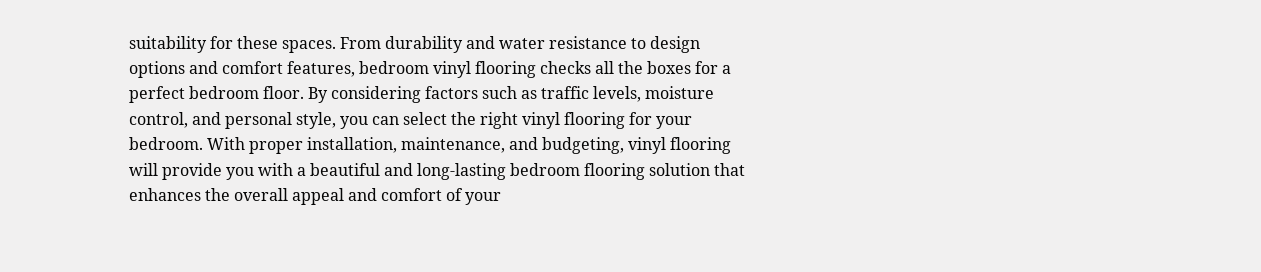suitability for these spaces. From durability and water resistance to design options and comfort features, bedroom vinyl flooring checks all the boxes for a perfect bedroom floor. By considering factors such as traffic levels, moisture control, and personal style, you can select the right vinyl flooring for your bedroom. With proper installation, maintenance, and budgeting, vinyl flooring will provide you with a beautiful and long-lasting bedroom flooring solution that enhances the overall appeal and comfort of your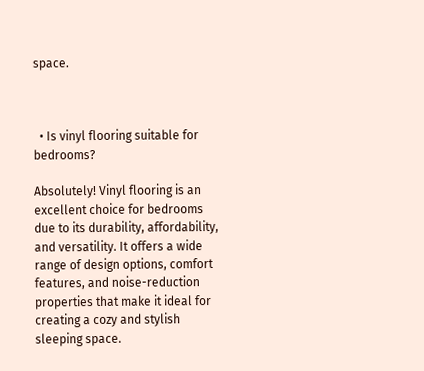space.



  • Is vinyl flooring suitable for bedrooms?

Absolutely! Vinyl flooring is an excellent choice for bedrooms due to its durability, affordability, and versatility. It offers a wide range of design options, comfort features, and noise-reduction properties that make it ideal for creating a cozy and stylish sleeping space.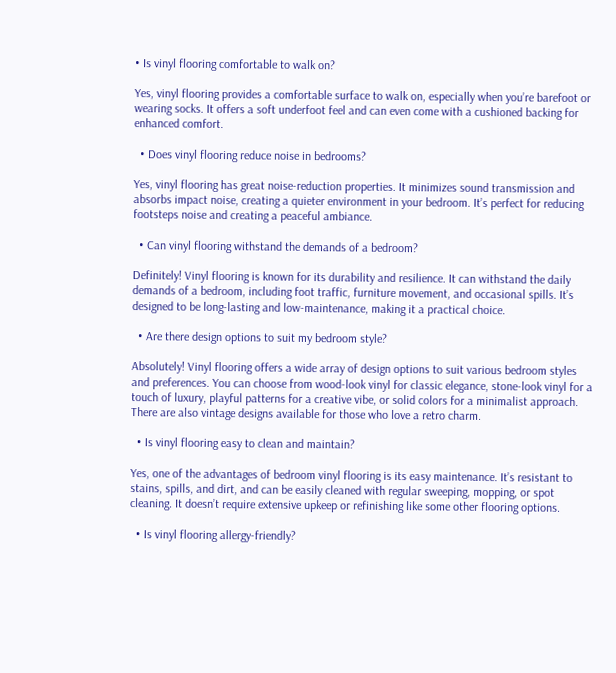• Is vinyl flooring comfortable to walk on?

Yes, vinyl flooring provides a comfortable surface to walk on, especially when you’re barefoot or wearing socks. It offers a soft underfoot feel and can even come with a cushioned backing for enhanced comfort.

  • Does vinyl flooring reduce noise in bedrooms?

Yes, vinyl flooring has great noise-reduction properties. It minimizes sound transmission and absorbs impact noise, creating a quieter environment in your bedroom. It’s perfect for reducing footsteps noise and creating a peaceful ambiance.

  • Can vinyl flooring withstand the demands of a bedroom?

Definitely! Vinyl flooring is known for its durability and resilience. It can withstand the daily demands of a bedroom, including foot traffic, furniture movement, and occasional spills. It’s designed to be long-lasting and low-maintenance, making it a practical choice.

  • Are there design options to suit my bedroom style?

Absolutely! Vinyl flooring offers a wide array of design options to suit various bedroom styles and preferences. You can choose from wood-look vinyl for classic elegance, stone-look vinyl for a touch of luxury, playful patterns for a creative vibe, or solid colors for a minimalist approach. There are also vintage designs available for those who love a retro charm.

  • Is vinyl flooring easy to clean and maintain?

Yes, one of the advantages of bedroom vinyl flooring is its easy maintenance. It’s resistant to stains, spills, and dirt, and can be easily cleaned with regular sweeping, mopping, or spot cleaning. It doesn’t require extensive upkeep or refinishing like some other flooring options.

  • Is vinyl flooring allergy-friendly?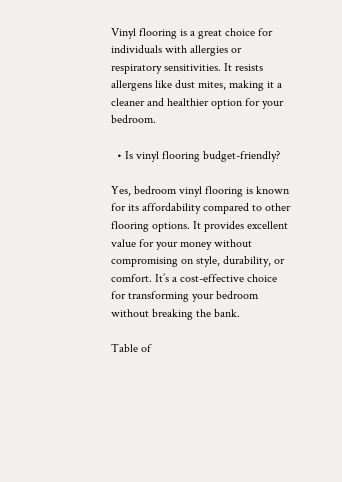Vinyl flooring is a great choice for individuals with allergies or respiratory sensitivities. It resists allergens like dust mites, making it a cleaner and healthier option for your bedroom.

  • Is vinyl flooring budget-friendly?

Yes, bedroom vinyl flooring is known for its affordability compared to other flooring options. It provides excellent value for your money without compromising on style, durability, or comfort. It’s a cost-effective choice for transforming your bedroom without breaking the bank.

Table of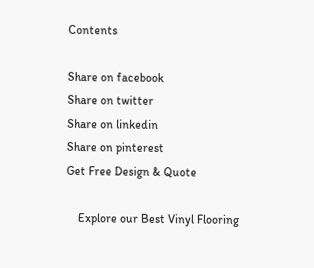Contents

Share on facebook
Share on twitter
Share on linkedin
Share on pinterest
Get Free Design & Quote

    Explore our Best Vinyl Flooring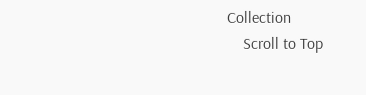Collection
    Scroll to Top